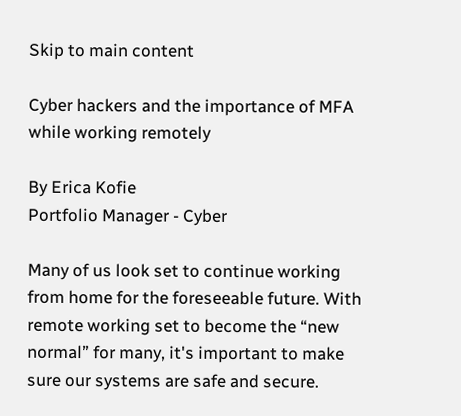Skip to main content

Cyber hackers and the importance of MFA while working remotely

By Erica Kofie
Portfolio Manager - Cyber

Many of us look set to continue working from home for the foreseeable future. With remote working set to become the “new normal” for many, it's important to make sure our systems are safe and secure.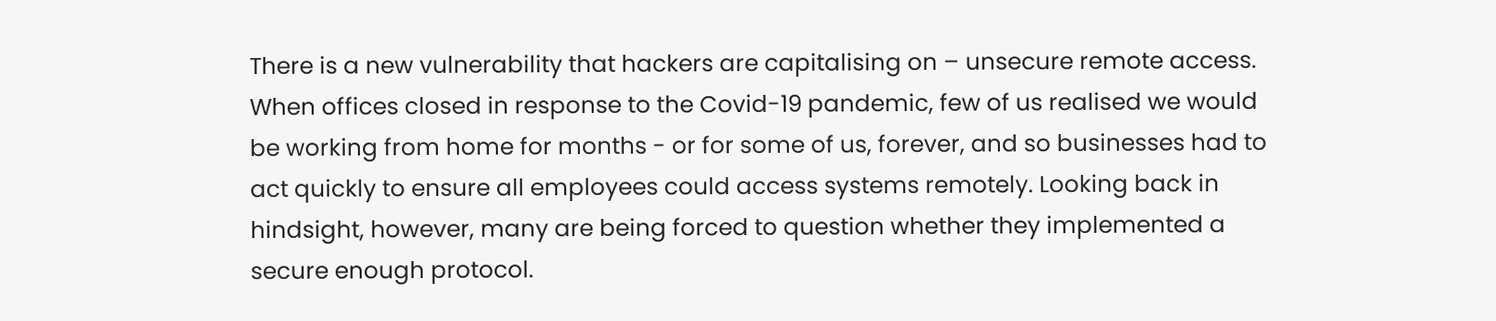There is a new vulnerability that hackers are capitalising on – unsecure remote access. When offices closed in response to the Covid-19 pandemic, few of us realised we would be working from home for months - or for some of us, forever, and so businesses had to act quickly to ensure all employees could access systems remotely. Looking back in hindsight, however, many are being forced to question whether they implemented a secure enough protocol.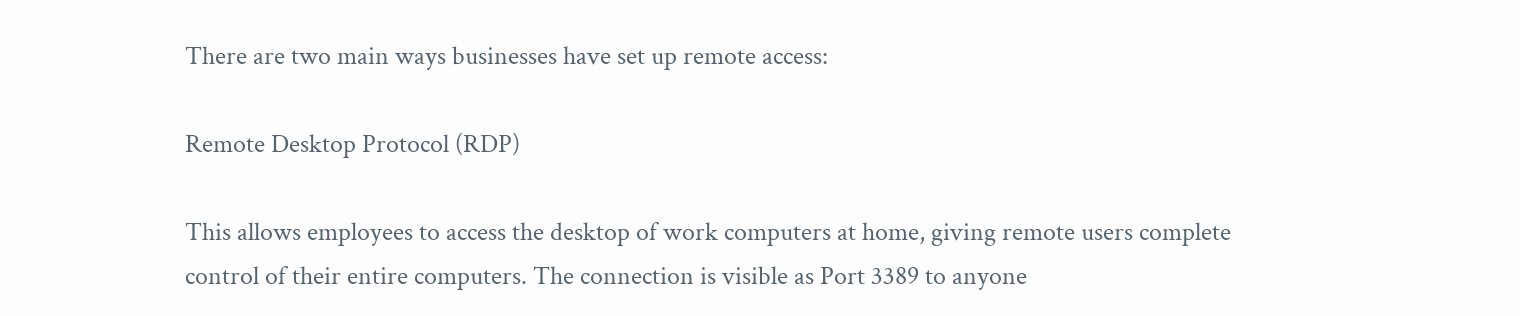There are two main ways businesses have set up remote access:

Remote Desktop Protocol (RDP)

This allows employees to access the desktop of work computers at home, giving remote users complete control of their entire computers. The connection is visible as Port 3389 to anyone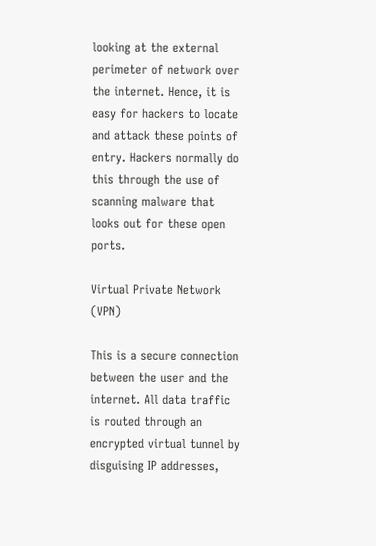looking at the external perimeter of network over the internet. Hence, it is easy for hackers to locate and attack these points of entry. Hackers normally do this through the use of scanning malware that looks out for these open ports.

Virtual Private Network (VPN)

This is a secure connection between the user and the internet. All data traffic is routed through an encrypted virtual tunnel by disguising IP addresses,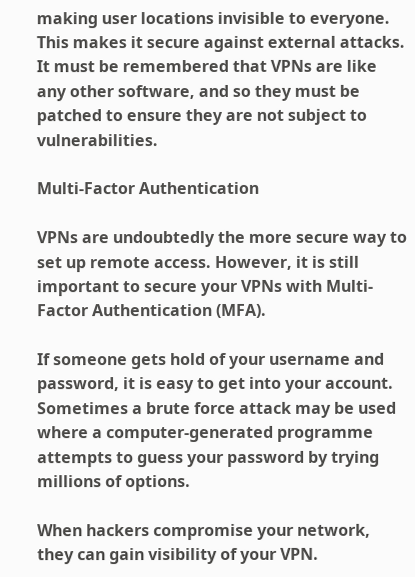making user locations invisible to everyone. This makes it secure against external attacks. It must be remembered that VPNs are like any other software, and so they must be patched to ensure they are not subject to vulnerabilities.

Multi-Factor Authentication

VPNs are undoubtedly the more secure way to set up remote access. However, it is still important to secure your VPNs with Multi-Factor Authentication (MFA).

If someone gets hold of your username and password, it is easy to get into your account. Sometimes a brute force attack may be used where a computer-generated programme attempts to guess your password by trying millions of options.

When hackers compromise your network, they can gain visibility of your VPN.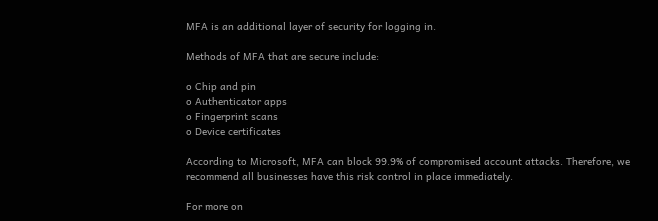MFA is an additional layer of security for logging in.

Methods of MFA that are secure include:

o Chip and pin
o Authenticator apps
o Fingerprint scans
o Device certificates

According to Microsoft, MFA can block 99.9% of compromised account attacks. Therefore, we recommend all businesses have this risk control in place immediately.

For more on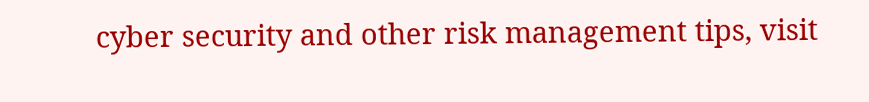cyber security and other risk management tips, visit